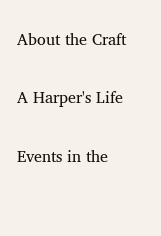About the Craft


A Harper's Life


Events in the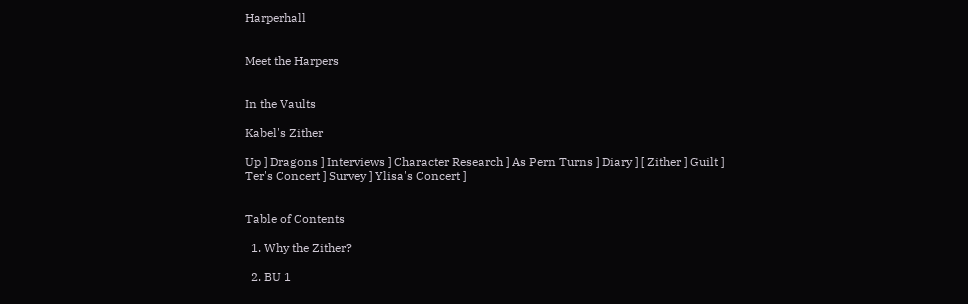Harperhall


Meet the Harpers


In the Vaults

Kabel's Zither

Up ] Dragons ] Interviews ] Character Research ] As Pern Turns ] Diary ] [ Zither ] Guilt ] Ter's Concert ] Survey ] Ylisa's Concert ]


Table of Contents

  1. Why the Zither?

  2. BU 1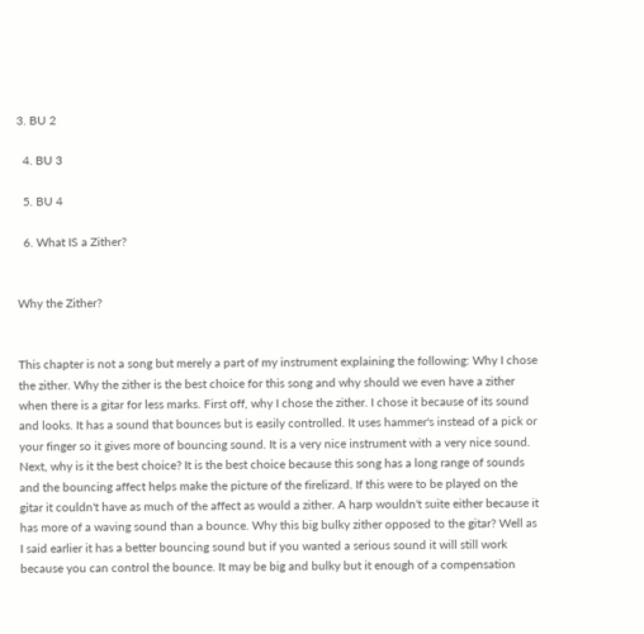3. BU 2

  4. BU 3

  5. BU 4

  6. What IS a Zither?


Why the Zither?


This chapter is not a song but merely a part of my instrument explaining the following: Why I chose the zither. Why the zither is the best choice for this song and why should we even have a zither when there is a gitar for less marks. First off, why I chose the zither. I chose it because of its sound and looks. It has a sound that bounces but is easily controlled. It uses hammer's instead of a pick or your finger so it gives more of bouncing sound. It is a very nice instrument with a very nice sound. Next, why is it the best choice? It is the best choice because this song has a long range of sounds and the bouncing affect helps make the picture of the firelizard. If this were to be played on the gitar it couldn't have as much of the affect as would a zither. A harp wouldn't suite either because it has more of a waving sound than a bounce. Why this big bulky zither opposed to the gitar? Well as I said earlier it has a better bouncing sound but if you wanted a serious sound it will still work because you can control the bounce. It may be big and bulky but it enough of a compensation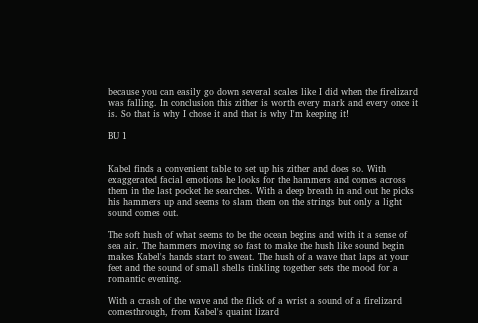because you can easily go down several scales like I did when the firelizard was falling. In conclusion this zither is worth every mark and every once it is. So that is why I chose it and that is why I'm keeping it!

BU 1


Kabel finds a convenient table to set up his zither and does so. With exaggerated facial emotions he looks for the hammers and comes across them in the last pocket he searches. With a deep breath in and out he picks his hammers up and seems to slam them on the strings but only a light sound comes out.

The soft hush of what seems to be the ocean begins and with it a sense of sea air. The hammers moving so fast to make the hush like sound begin makes Kabel's hands start to sweat. The hush of a wave that laps at your feet and the sound of small shells tinkling together sets the mood for a romantic evening.

With a crash of the wave and the flick of a wrist a sound of a firelizard comesthrough, from Kabel's quaint lizard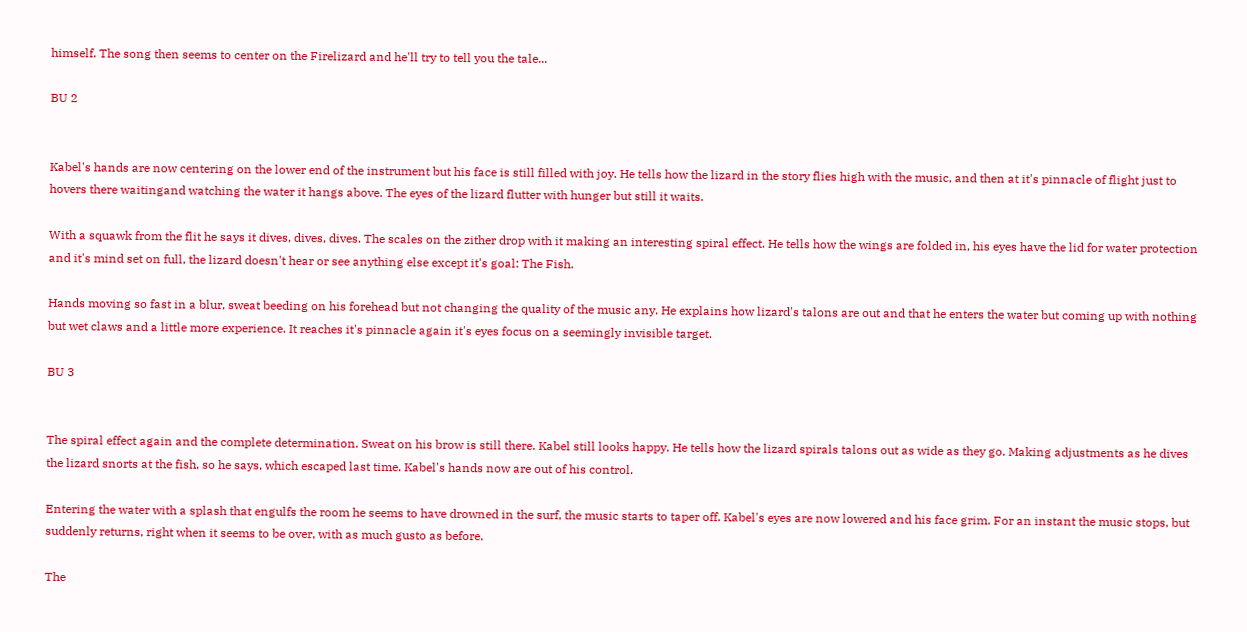himself. The song then seems to center on the Firelizard and he'll try to tell you the tale...

BU 2


Kabel's hands are now centering on the lower end of the instrument but his face is still filled with joy. He tells how the lizard in the story flies high with the music, and then at it's pinnacle of flight just to hovers there waitingand watching the water it hangs above. The eyes of the lizard flutter with hunger but still it waits.

With a squawk from the flit he says it dives, dives, dives. The scales on the zither drop with it making an interesting spiral effect. He tells how the wings are folded in, his eyes have the lid for water protection and it's mind set on full, the lizard doesn't hear or see anything else except it's goal: The Fish.

Hands moving so fast in a blur, sweat beeding on his forehead but not changing the quality of the music any. He explains how lizard's talons are out and that he enters the water but coming up with nothing but wet claws and a little more experience. It reaches it's pinnacle again it's eyes focus on a seemingly invisible target.

BU 3


The spiral effect again and the complete determination. Sweat on his brow is still there. Kabel still looks happy. He tells how the lizard spirals talons out as wide as they go. Making adjustments as he dives the lizard snorts at the fish, so he says, which escaped last time. Kabel's hands now are out of his control.

Entering the water with a splash that engulfs the room he seems to have drowned in the surf, the music starts to taper off. Kabel's eyes are now lowered and his face grim. For an instant the music stops, but suddenly returns, right when it seems to be over, with as much gusto as before.

The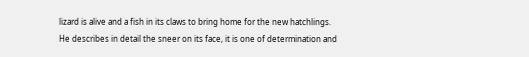lizard is alive and a fish in its claws to bring home for the new hatchlings. He describes in detail the sneer on its face, it is one of determination and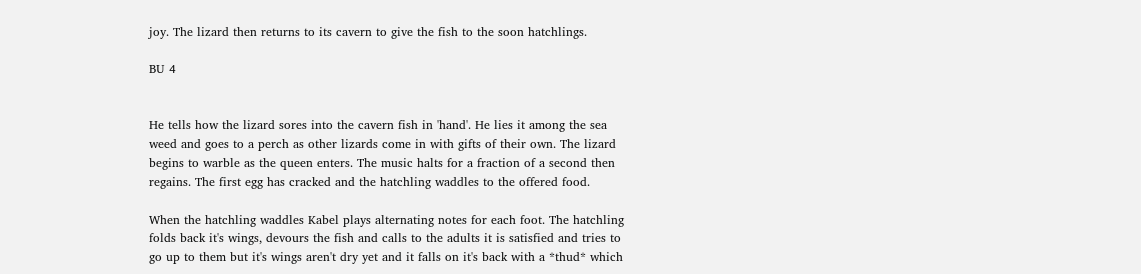joy. The lizard then returns to its cavern to give the fish to the soon hatchlings.

BU 4


He tells how the lizard sores into the cavern fish in 'hand'. He lies it among the sea weed and goes to a perch as other lizards come in with gifts of their own. The lizard begins to warble as the queen enters. The music halts for a fraction of a second then regains. The first egg has cracked and the hatchling waddles to the offered food.

When the hatchling waddles Kabel plays alternating notes for each foot. The hatchling folds back it's wings, devours the fish and calls to the adults it is satisfied and tries to go up to them but it's wings aren't dry yet and it falls on it's back with a *thud* which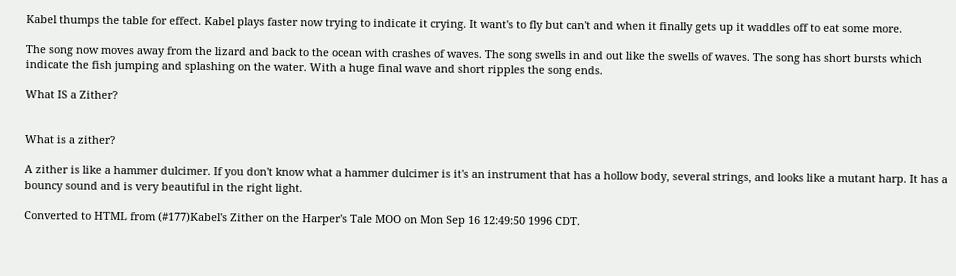Kabel thumps the table for effect. Kabel plays faster now trying to indicate it crying. It want's to fly but can't and when it finally gets up it waddles off to eat some more.

The song now moves away from the lizard and back to the ocean with crashes of waves. The song swells in and out like the swells of waves. The song has short bursts which indicate the fish jumping and splashing on the water. With a huge final wave and short ripples the song ends.

What IS a Zither?


What is a zither?

A zither is like a hammer dulcimer. If you don't know what a hammer dulcimer is it's an instrument that has a hollow body, several strings, and looks like a mutant harp. It has a bouncy sound and is very beautiful in the right light.

Converted to HTML from (#177)Kabel's Zither on the Harper's Tale MOO on Mon Sep 16 12:49:50 1996 CDT.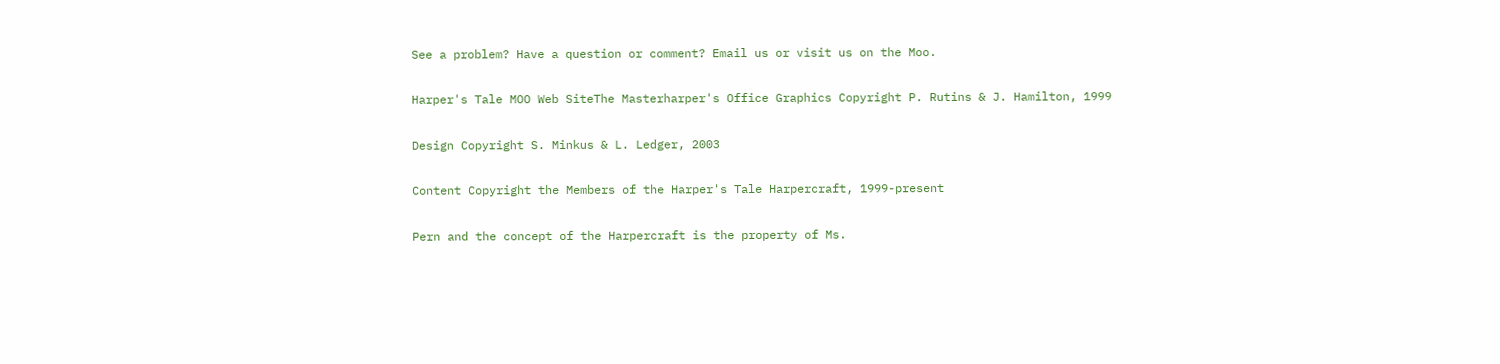See a problem? Have a question or comment? Email us or visit us on the Moo.

Harper's Tale MOO Web SiteThe Masterharper's Office Graphics Copyright P. Rutins & J. Hamilton, 1999

Design Copyright S. Minkus & L. Ledger, 2003

Content Copyright the Members of the Harper's Tale Harpercraft, 1999-present

Pern and the concept of the Harpercraft is the property of Ms.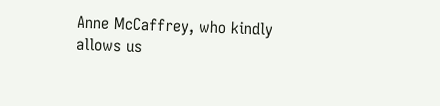Anne McCaffrey, who kindly allows us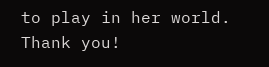to play in her world. Thank you!